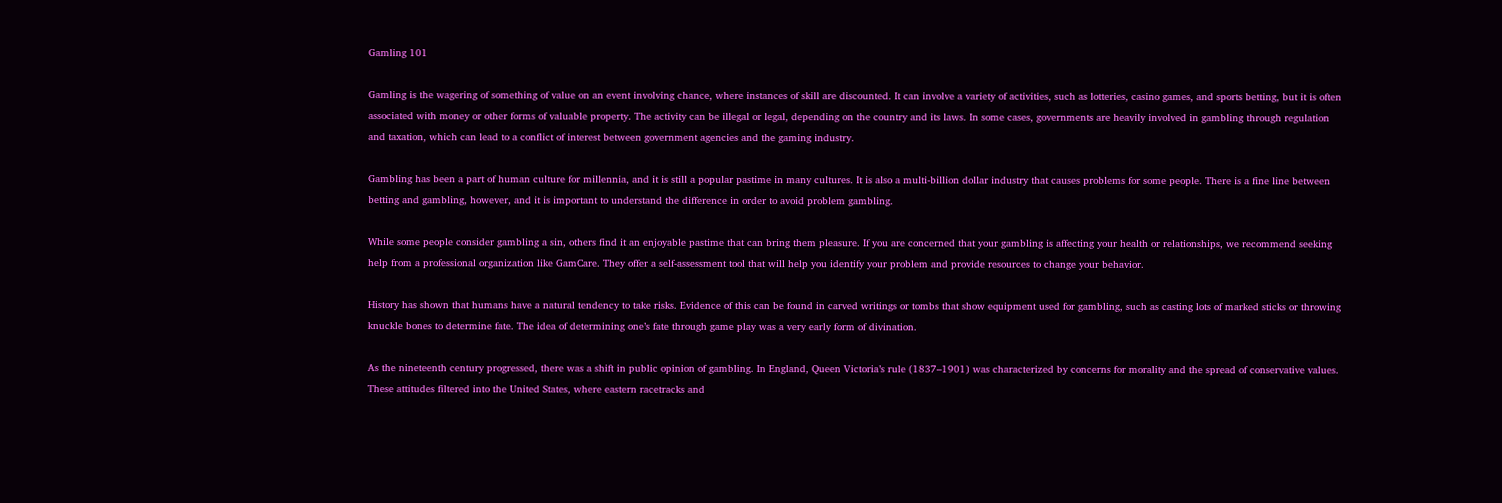Gamling 101

Gamling is the wagering of something of value on an event involving chance, where instances of skill are discounted. It can involve a variety of activities, such as lotteries, casino games, and sports betting, but it is often associated with money or other forms of valuable property. The activity can be illegal or legal, depending on the country and its laws. In some cases, governments are heavily involved in gambling through regulation and taxation, which can lead to a conflict of interest between government agencies and the gaming industry.

Gambling has been a part of human culture for millennia, and it is still a popular pastime in many cultures. It is also a multi-billion dollar industry that causes problems for some people. There is a fine line between betting and gambling, however, and it is important to understand the difference in order to avoid problem gambling.

While some people consider gambling a sin, others find it an enjoyable pastime that can bring them pleasure. If you are concerned that your gambling is affecting your health or relationships, we recommend seeking help from a professional organization like GamCare. They offer a self-assessment tool that will help you identify your problem and provide resources to change your behavior.

History has shown that humans have a natural tendency to take risks. Evidence of this can be found in carved writings or tombs that show equipment used for gambling, such as casting lots of marked sticks or throwing knuckle bones to determine fate. The idea of determining one’s fate through game play was a very early form of divination.

As the nineteenth century progressed, there was a shift in public opinion of gambling. In England, Queen Victoria’s rule (1837–1901) was characterized by concerns for morality and the spread of conservative values. These attitudes filtered into the United States, where eastern racetracks and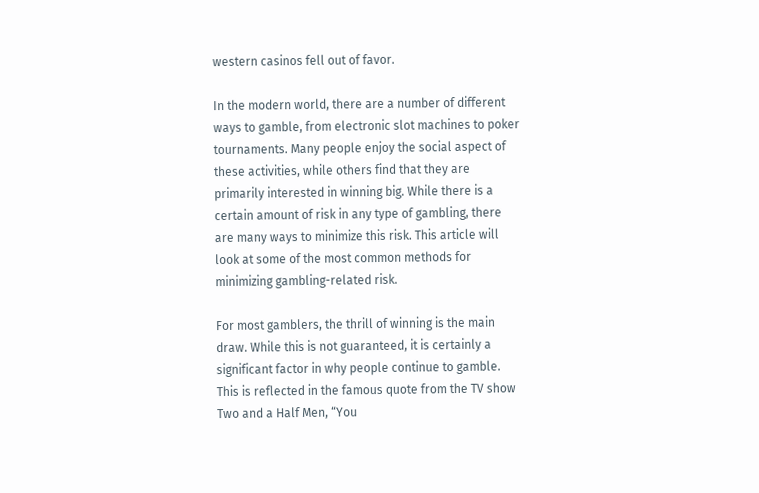western casinos fell out of favor.

In the modern world, there are a number of different ways to gamble, from electronic slot machines to poker tournaments. Many people enjoy the social aspect of these activities, while others find that they are primarily interested in winning big. While there is a certain amount of risk in any type of gambling, there are many ways to minimize this risk. This article will look at some of the most common methods for minimizing gambling-related risk.

For most gamblers, the thrill of winning is the main draw. While this is not guaranteed, it is certainly a significant factor in why people continue to gamble. This is reflected in the famous quote from the TV show Two and a Half Men, “You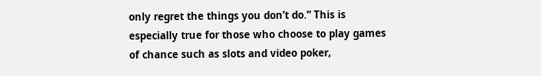only regret the things you don’t do.” This is especially true for those who choose to play games of chance such as slots and video poker,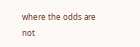where the odds are not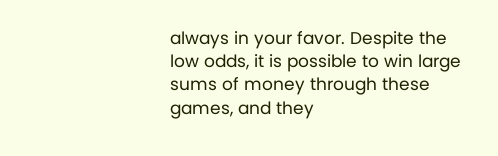always in your favor. Despite the low odds, it is possible to win large sums of money through these games, and they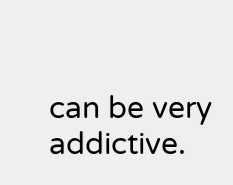can be very addictive.